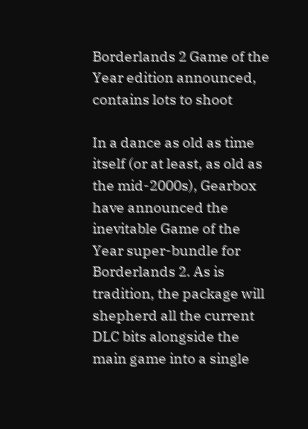Borderlands 2 Game of the Year edition announced, contains lots to shoot

In a dance as old as time itself (or at least, as old as the mid-2000s), Gearbox have announced the inevitable Game of the Year super-bundle for Borderlands 2. As is tradition, the package will shepherd all the current DLC bits alongside the main game into a single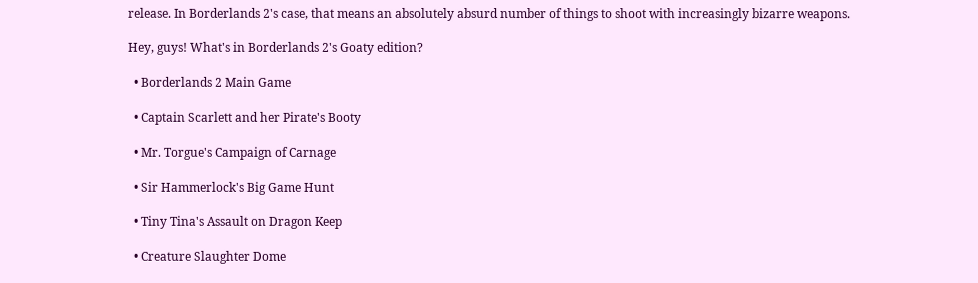release. In Borderlands 2's case, that means an absolutely absurd number of things to shoot with increasingly bizarre weapons.

Hey, guys! What's in Borderlands 2's Goaty edition?

  • Borderlands 2 Main Game

  • Captain Scarlett and her Pirate's Booty

  • Mr. Torgue's Campaign of Carnage

  • Sir Hammerlock's Big Game Hunt

  • Tiny Tina's Assault on Dragon Keep

  • Creature Slaughter Dome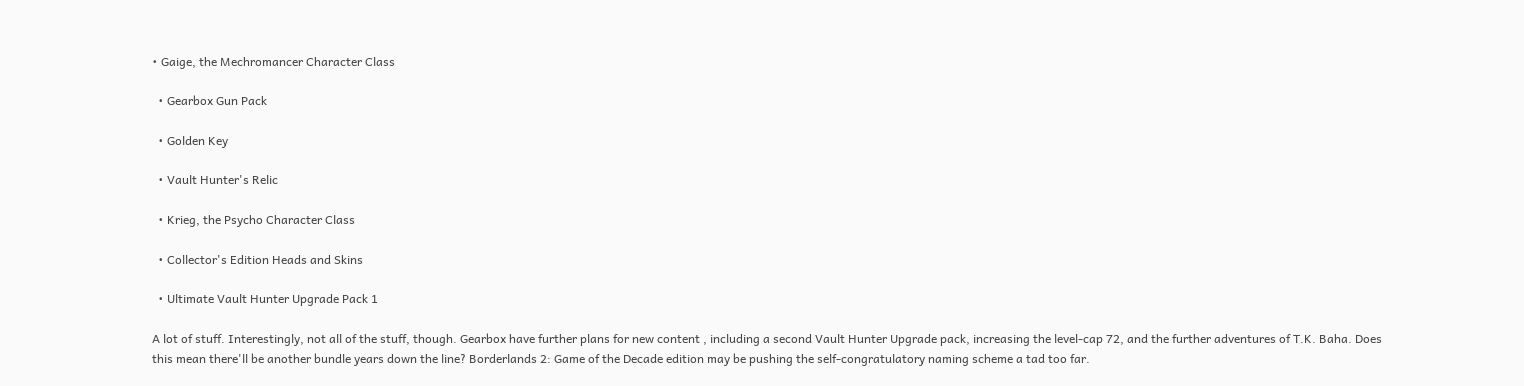• Gaige, the Mechromancer Character Class

  • Gearbox Gun Pack

  • Golden Key

  • Vault Hunter's Relic

  • Krieg, the Psycho Character Class

  • Collector's Edition Heads and Skins

  • Ultimate Vault Hunter Upgrade Pack 1

A lot of stuff. Interestingly, not all of the stuff, though. Gearbox have further plans for new content , including a second Vault Hunter Upgrade pack, increasing the level-cap 72, and the further adventures of T.K. Baha. Does this mean there'll be another bundle years down the line? Borderlands 2: Game of the Decade edition may be pushing the self-congratulatory naming scheme a tad too far.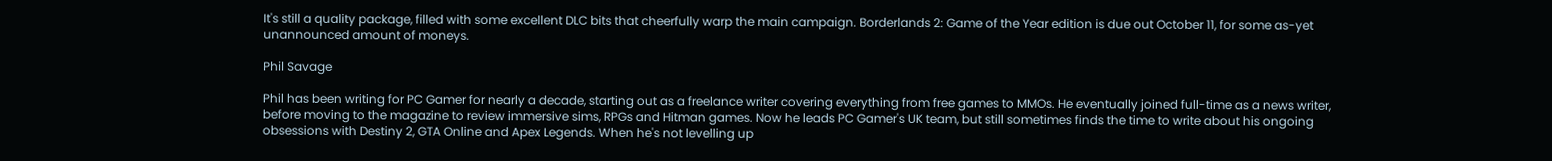It's still a quality package, filled with some excellent DLC bits that cheerfully warp the main campaign. Borderlands 2: Game of the Year edition is due out October 11, for some as-yet unannounced amount of moneys.

Phil Savage

Phil has been writing for PC Gamer for nearly a decade, starting out as a freelance writer covering everything from free games to MMOs. He eventually joined full-time as a news writer, before moving to the magazine to review immersive sims, RPGs and Hitman games. Now he leads PC Gamer's UK team, but still sometimes finds the time to write about his ongoing obsessions with Destiny 2, GTA Online and Apex Legends. When he's not levelling up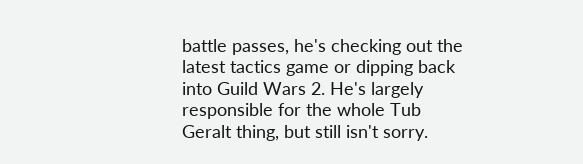battle passes, he's checking out the latest tactics game or dipping back into Guild Wars 2. He's largely responsible for the whole Tub Geralt thing, but still isn't sorry.